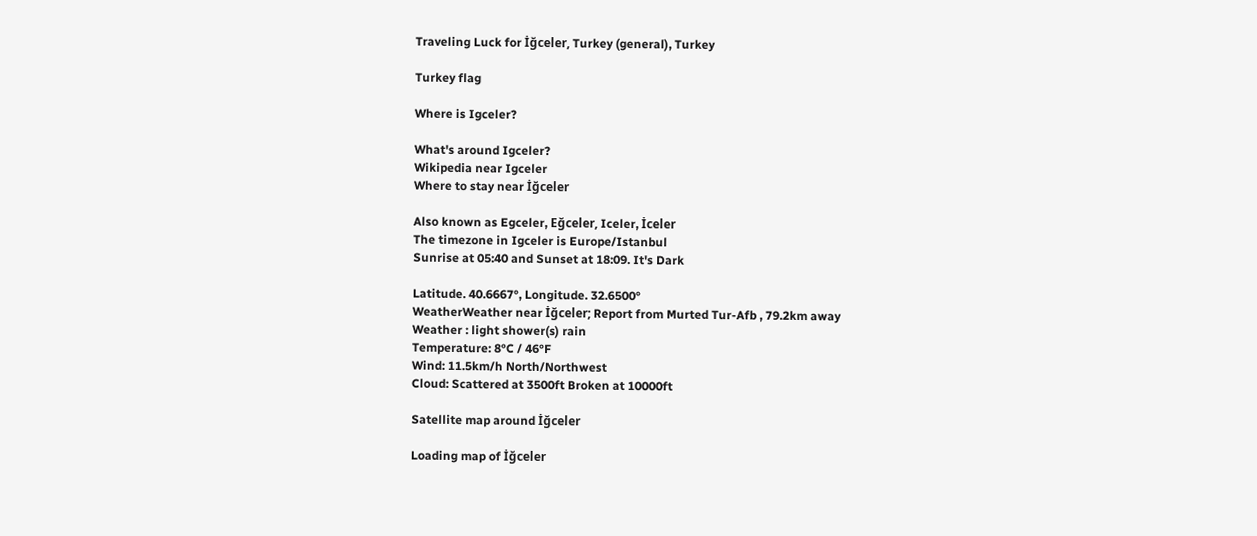Traveling Luck for İğceler, Turkey (general), Turkey

Turkey flag

Where is Igceler?

What's around Igceler?
Wikipedia near Igceler
Where to stay near İğceler

Also known as Egceler, Eğceler, Iceler, İceler
The timezone in Igceler is Europe/Istanbul
Sunrise at 05:40 and Sunset at 18:09. It's Dark

Latitude. 40.6667°, Longitude. 32.6500°
WeatherWeather near İğceler; Report from Murted Tur-Afb , 79.2km away
Weather : light shower(s) rain
Temperature: 8°C / 46°F
Wind: 11.5km/h North/Northwest
Cloud: Scattered at 3500ft Broken at 10000ft

Satellite map around İğceler

Loading map of İğceler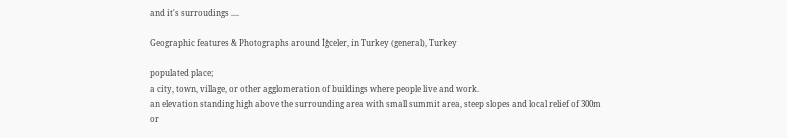and it's surroudings ....

Geographic features & Photographs around İğceler, in Turkey (general), Turkey

populated place;
a city, town, village, or other agglomeration of buildings where people live and work.
an elevation standing high above the surrounding area with small summit area, steep slopes and local relief of 300m or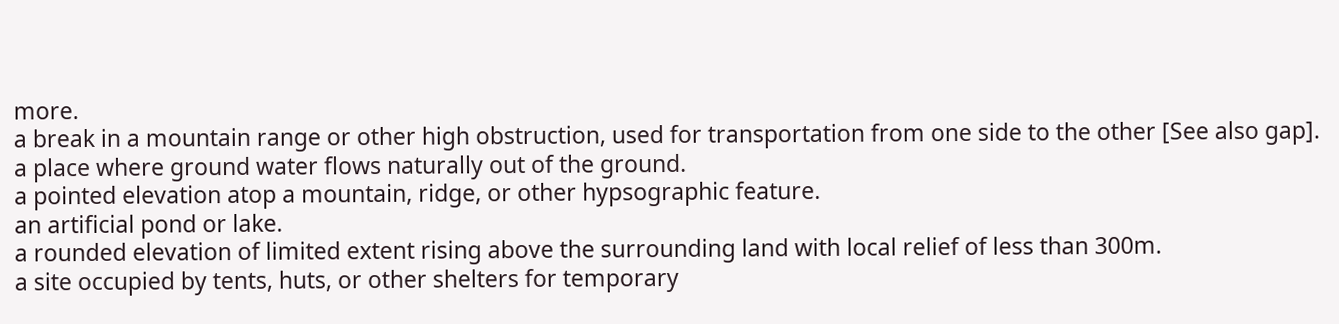more.
a break in a mountain range or other high obstruction, used for transportation from one side to the other [See also gap].
a place where ground water flows naturally out of the ground.
a pointed elevation atop a mountain, ridge, or other hypsographic feature.
an artificial pond or lake.
a rounded elevation of limited extent rising above the surrounding land with local relief of less than 300m.
a site occupied by tents, huts, or other shelters for temporary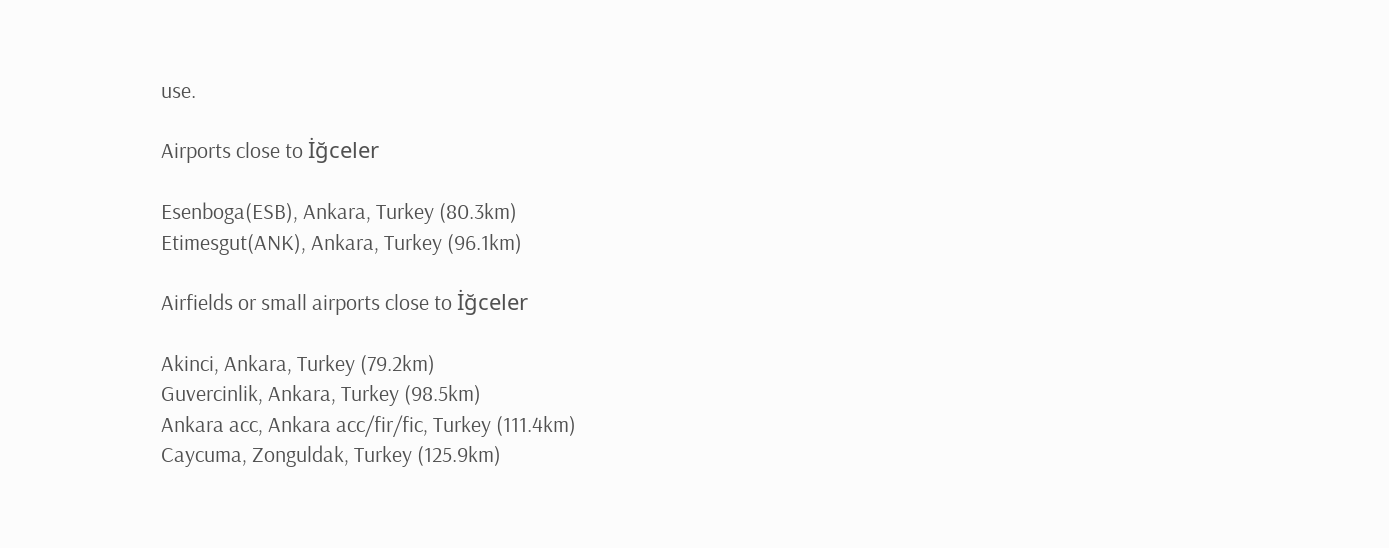use.

Airports close to İğceler

Esenboga(ESB), Ankara, Turkey (80.3km)
Etimesgut(ANK), Ankara, Turkey (96.1km)

Airfields or small airports close to İğceler

Akinci, Ankara, Turkey (79.2km)
Guvercinlik, Ankara, Turkey (98.5km)
Ankara acc, Ankara acc/fir/fic, Turkey (111.4km)
Caycuma, Zonguldak, Turkey (125.9km)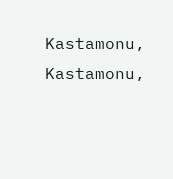Kastamonu, Kastamonu,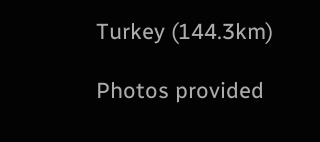Turkey (144.3km)

Photos provided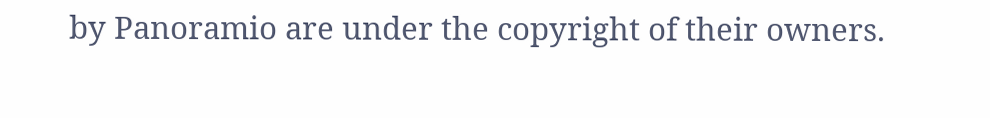by Panoramio are under the copyright of their owners.